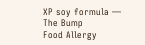XP soy formula — The Bump
Food Allergy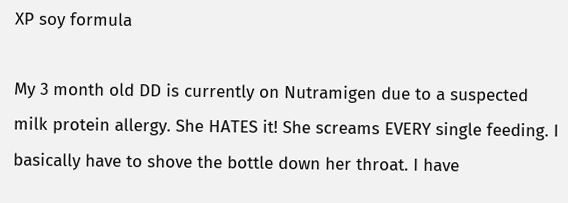XP soy formula

My 3 month old DD is currently on Nutramigen due to a suspected milk protein allergy. She HATES it! She screams EVERY single feeding. I basically have to shove the bottle down her throat. I have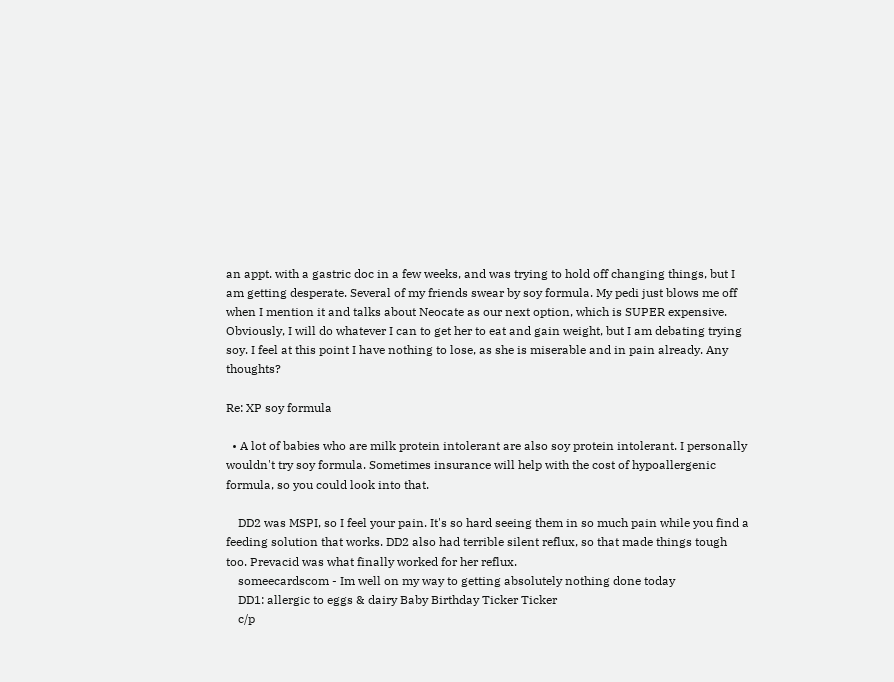an appt. with a gastric doc in a few weeks, and was trying to hold off changing things, but I am getting desperate. Several of my friends swear by soy formula. My pedi just blows me off when I mention it and talks about Neocate as our next option, which is SUPER expensive. Obviously, I will do whatever I can to get her to eat and gain weight, but I am debating trying soy. I feel at this point I have nothing to lose, as she is miserable and in pain already. Any thoughts?

Re: XP soy formula

  • A lot of babies who are milk protein intolerant are also soy protein intolerant. I personally wouldn't try soy formula. Sometimes insurance will help with the cost of hypoallergenic formula, so you could look into that.

    DD2 was MSPI, so I feel your pain. It's so hard seeing them in so much pain while you find a feeding solution that works. DD2 also had terrible silent reflux, so that made things tough too. Prevacid was what finally worked for her reflux.
    someecardscom - Im well on my way to getting absolutely nothing done today
    DD1: allergic to eggs & dairy Baby Birthday Ticker Ticker
    c/p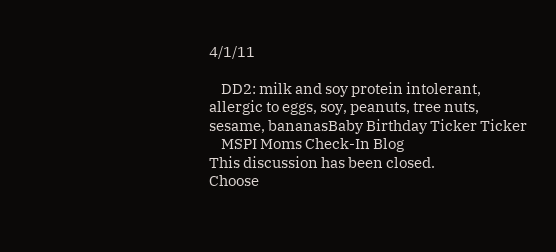4/1/11

    DD2: milk and soy protein intolerant, allergic to eggs, soy, peanuts, tree nuts, sesame, bananasBaby Birthday Ticker Ticker
    MSPI Moms Check-In Blog
This discussion has been closed.
Choose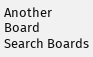Another Board
Search Boards